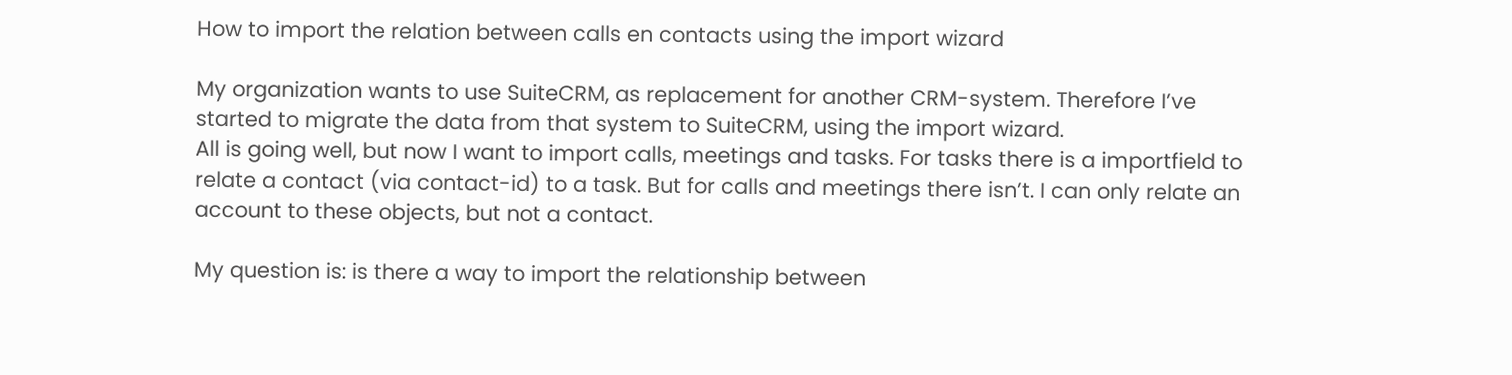How to import the relation between calls en contacts using the import wizard

My organization wants to use SuiteCRM, as replacement for another CRM-system. Therefore I’ve started to migrate the data from that system to SuiteCRM, using the import wizard.
All is going well, but now I want to import calls, meetings and tasks. For tasks there is a importfield to relate a contact (via contact-id) to a task. But for calls and meetings there isn’t. I can only relate an account to these objects, but not a contact.

My question is: is there a way to import the relationship between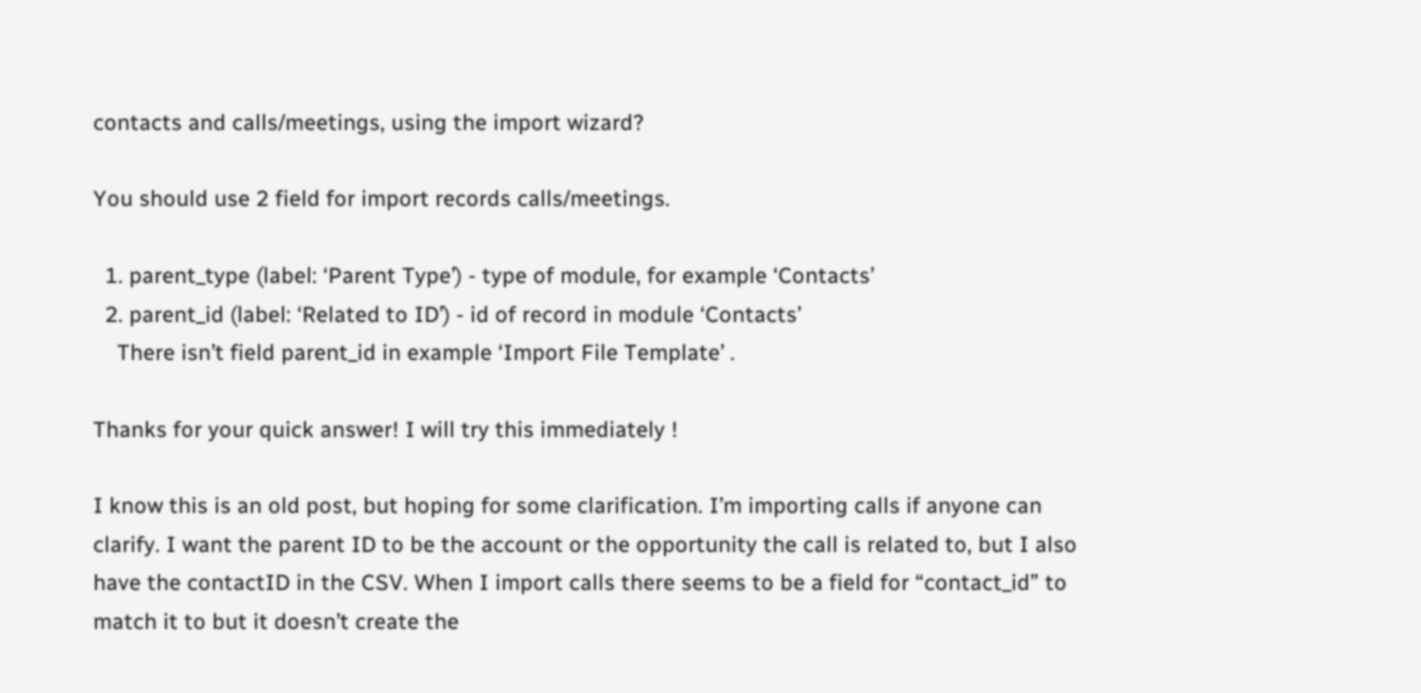contacts and calls/meetings, using the import wizard?

You should use 2 field for import records calls/meetings.

  1. parent_type (label: ‘Parent Type’) - type of module, for example ‘Contacts’
  2. parent_id (label: ‘Related to ID’) - id of record in module ‘Contacts’
    There isn’t field parent_id in example ‘Import File Template’ .

Thanks for your quick answer! I will try this immediately !

I know this is an old post, but hoping for some clarification. I’m importing calls if anyone can clarify. I want the parent ID to be the account or the opportunity the call is related to, but I also have the contactID in the CSV. When I import calls there seems to be a field for “contact_id” to match it to but it doesn’t create the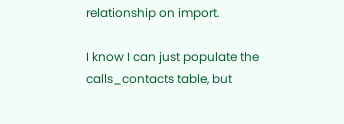relationship on import.

I know I can just populate the calls_contacts table, but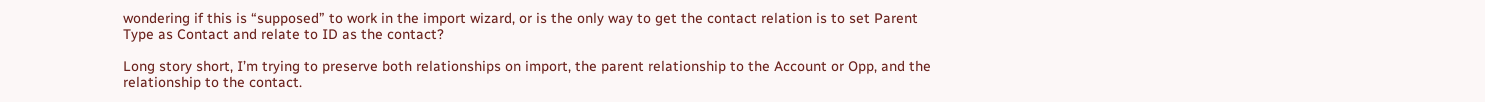wondering if this is “supposed” to work in the import wizard, or is the only way to get the contact relation is to set Parent Type as Contact and relate to ID as the contact?

Long story short, I’m trying to preserve both relationships on import, the parent relationship to the Account or Opp, and the relationship to the contact.